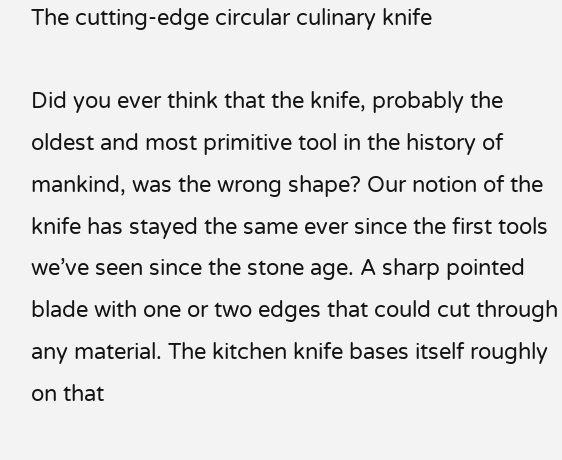The cutting-edge circular culinary knife

Did you ever think that the knife, probably the oldest and most primitive tool in the history of mankind, was the wrong shape? Our notion of the knife has stayed the same ever since the first tools we’ve seen since the stone age. A sharp pointed blade with one or two edges that could cut through any material. The kitchen knife bases itself roughly on that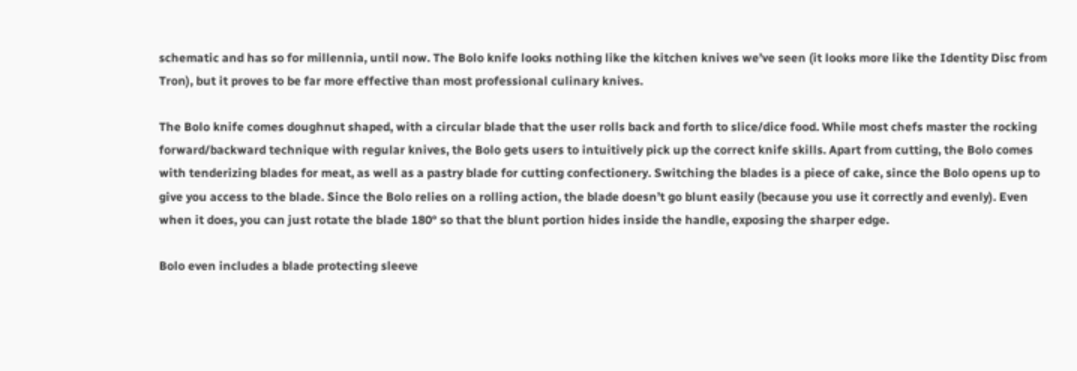schematic and has so for millennia, until now. The Bolo knife looks nothing like the kitchen knives we’ve seen (it looks more like the Identity Disc from Tron), but it proves to be far more effective than most professional culinary knives.

The Bolo knife comes doughnut shaped, with a circular blade that the user rolls back and forth to slice/dice food. While most chefs master the rocking forward/backward technique with regular knives, the Bolo gets users to intuitively pick up the correct knife skills. Apart from cutting, the Bolo comes with tenderizing blades for meat, as well as a pastry blade for cutting confectionery. Switching the blades is a piece of cake, since the Bolo opens up to give you access to the blade. Since the Bolo relies on a rolling action, the blade doesn’t go blunt easily (because you use it correctly and evenly). Even when it does, you can just rotate the blade 180° so that the blunt portion hides inside the handle, exposing the sharper edge.

Bolo even includes a blade protecting sleeve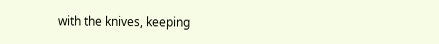with the knives, keeping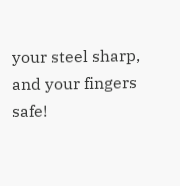your steel sharp, and your fingers safe!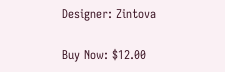Designer: Zintova

Buy Now: $12.00